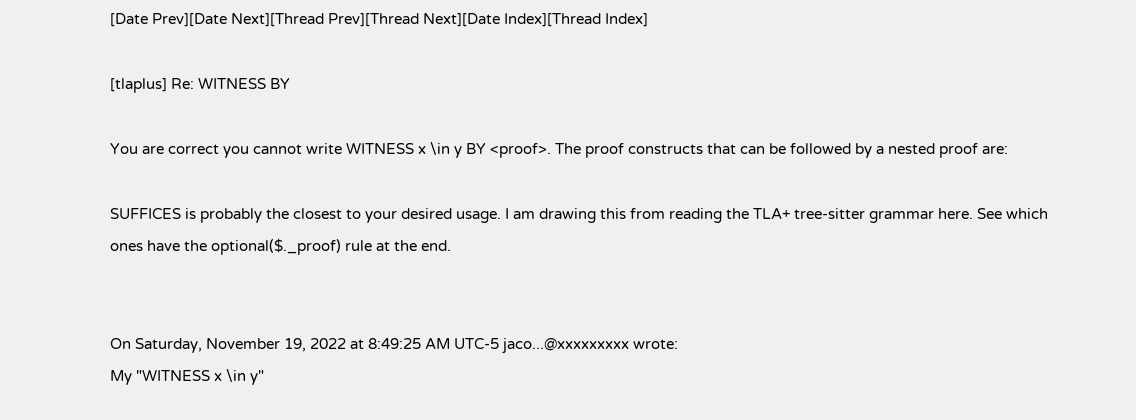[Date Prev][Date Next][Thread Prev][Thread Next][Date Index][Thread Index]

[tlaplus] Re: WITNESS BY

You are correct you cannot write WITNESS x \in y BY <proof>. The proof constructs that can be followed by a nested proof are:

SUFFICES is probably the closest to your desired usage. I am drawing this from reading the TLA+ tree-sitter grammar here. See which ones have the optional($._proof) rule at the end.


On Saturday, November 19, 2022 at 8:49:25 AM UTC-5 jaco...@xxxxxxxxx wrote:
My "WITNESS x \in y"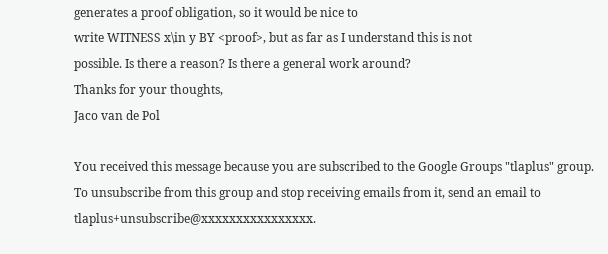generates a proof obligation, so it would be nice to
write WITNESS x\in y BY <proof>, but as far as I understand this is not
possible. Is there a reason? Is there a general work around?
Thanks for your thoughts,
Jaco van de Pol

You received this message because you are subscribed to the Google Groups "tlaplus" group.
To unsubscribe from this group and stop receiving emails from it, send an email to tlaplus+unsubscribe@xxxxxxxxxxxxxxxx.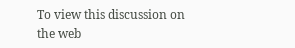To view this discussion on the web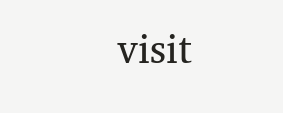visit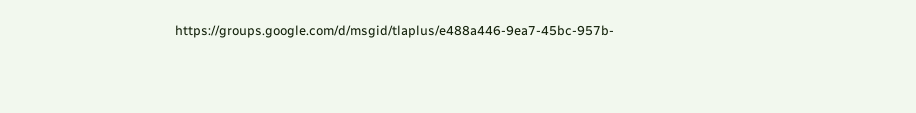https://groups.google.com/d/msgid/tlaplus/e488a446-9ea7-45bc-957b-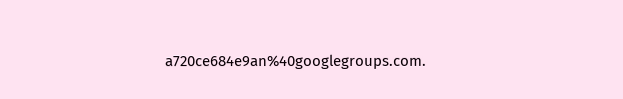a720ce684e9an%40googlegroups.com.